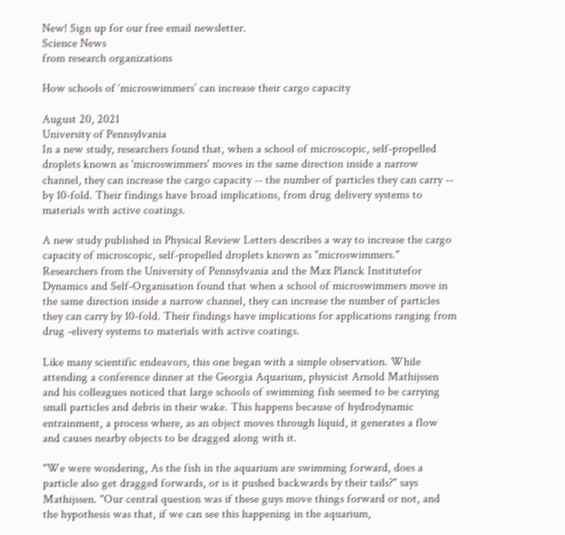New! Sign up for our free email newsletter.
Science News
from research organizations

How schools of ‘microswimmers’ can increase their cargo capacity

August 20, 2021
University of Pennsylvania
In a new study, researchers found that, when a school of microscopic, self-propelled droplets known as 'microswimmers' moves in the same direction inside a narrow channel, they can increase the cargo capacity -- the number of particles they can carry -- by 10-fold. Their findings have broad implications, from drug delivery systems to materials with active coatings.

A new study published in Physical Review Letters describes a way to increase the cargo capacity of microscopic, self-propelled droplets known as "microswimmers." Researchers from the University of Pennsylvania and the Max Planck Institutefor Dynamics and Self-Organisation found that when a school of microswimmers move in the same direction inside a narrow channel, they can increase the number of particles they can carry by 10-fold. Their findings have implications for applications ranging from drug -elivery systems to materials with active coatings.

Like many scientific endeavors, this one began with a simple observation. While attending a conference dinner at the Georgia Aquarium, physicist Arnold Mathijssen and his colleagues noticed that large schools of swimming fish seemed to be carrying small particles and debris in their wake. This happens because of hydrodynamic entrainment, a process where, as an object moves through liquid, it generates a flow and causes nearby objects to be dragged along with it.

"We were wondering, As the fish in the aquarium are swimming forward, does a particle also get dragged forwards, or is it pushed backwards by their tails?" says Mathijssen. "Our central question was if these guys move things forward or not, and the hypothesis was that, if we can see this happening in the aquarium,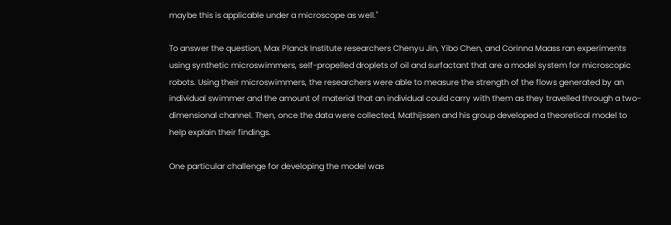maybe this is applicable under a microscope as well."

To answer the question, Max Planck Institute researchers Chenyu Jin, Yibo Chen, and Corinna Maass ran experiments using synthetic microswimmers, self-propelled droplets of oil and surfactant that are a model system for microscopic robots. Using their microswimmers, the researchers were able to measure the strength of the flows generated by an individual swimmer and the amount of material that an individual could carry with them as they travelled through a two-dimensional channel. Then, once the data were collected, Mathijssen and his group developed a theoretical model to help explain their findings.

One particular challenge for developing the model was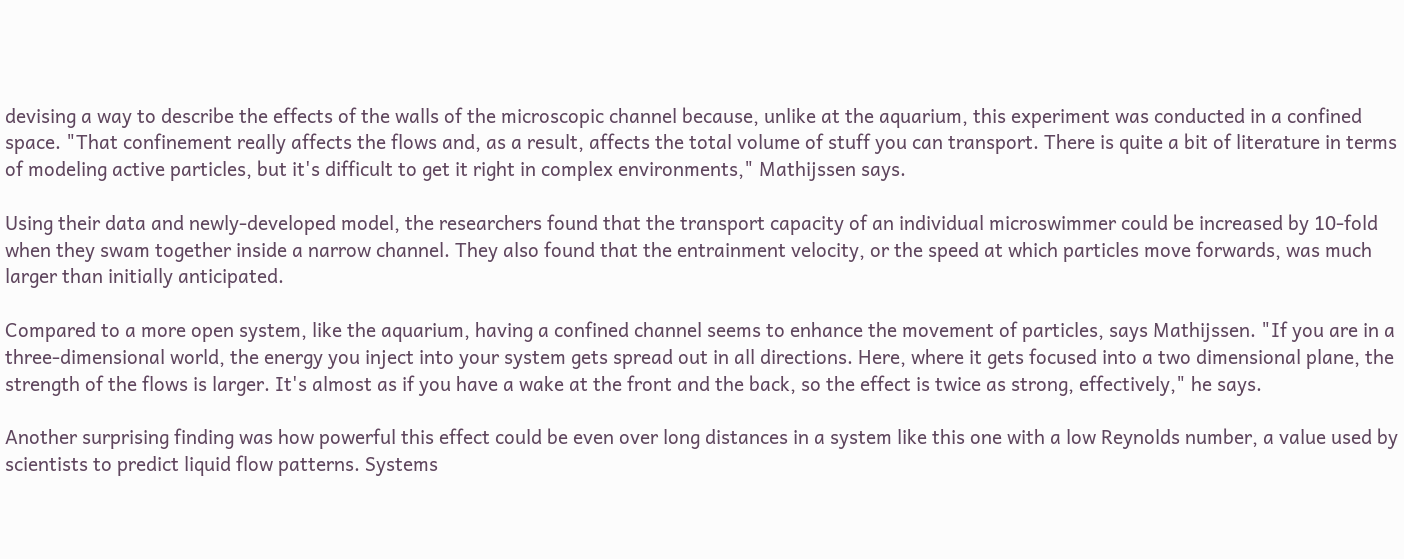devising a way to describe the effects of the walls of the microscopic channel because, unlike at the aquarium, this experiment was conducted in a confined space. "That confinement really affects the flows and, as a result, affects the total volume of stuff you can transport. There is quite a bit of literature in terms of modeling active particles, but it's difficult to get it right in complex environments," Mathijssen says.

Using their data and newly-developed model, the researchers found that the transport capacity of an individual microswimmer could be increased by 10-fold when they swam together inside a narrow channel. They also found that the entrainment velocity, or the speed at which particles move forwards, was much larger than initially anticipated.

Compared to a more open system, like the aquarium, having a confined channel seems to enhance the movement of particles, says Mathijssen. "If you are in a three-dimensional world, the energy you inject into your system gets spread out in all directions. Here, where it gets focused into a two dimensional plane, the strength of the flows is larger. It's almost as if you have a wake at the front and the back, so the effect is twice as strong, effectively," he says.

Another surprising finding was how powerful this effect could be even over long distances in a system like this one with a low Reynolds number, a value used by scientists to predict liquid flow patterns. Systems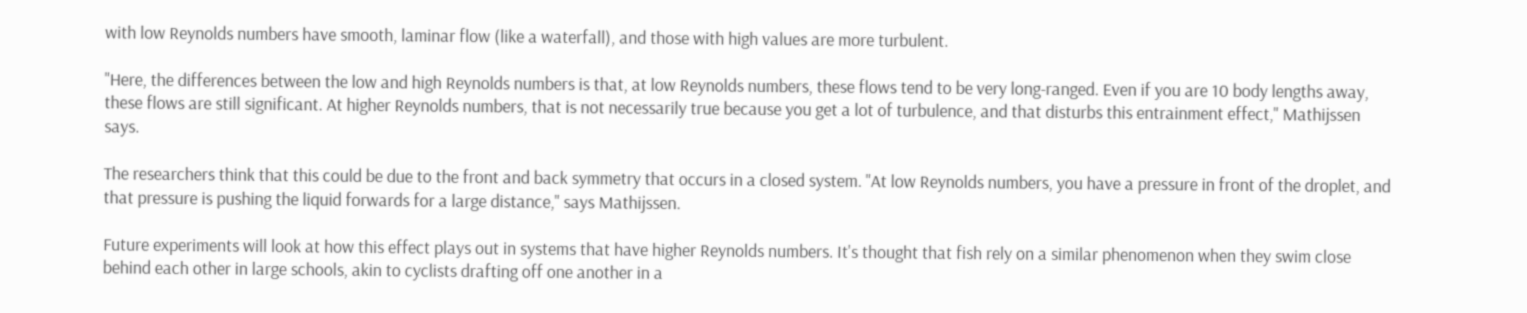with low Reynolds numbers have smooth, laminar flow (like a waterfall), and those with high values are more turbulent.

"Here, the differences between the low and high Reynolds numbers is that, at low Reynolds numbers, these flows tend to be very long-ranged. Even if you are 10 body lengths away, these flows are still significant. At higher Reynolds numbers, that is not necessarily true because you get a lot of turbulence, and that disturbs this entrainment effect," Mathijssen says.

The researchers think that this could be due to the front and back symmetry that occurs in a closed system. "At low Reynolds numbers, you have a pressure in front of the droplet, and that pressure is pushing the liquid forwards for a large distance," says Mathijssen.

Future experiments will look at how this effect plays out in systems that have higher Reynolds numbers. It's thought that fish rely on a similar phenomenon when they swim close behind each other in large schools, akin to cyclists drafting off one another in a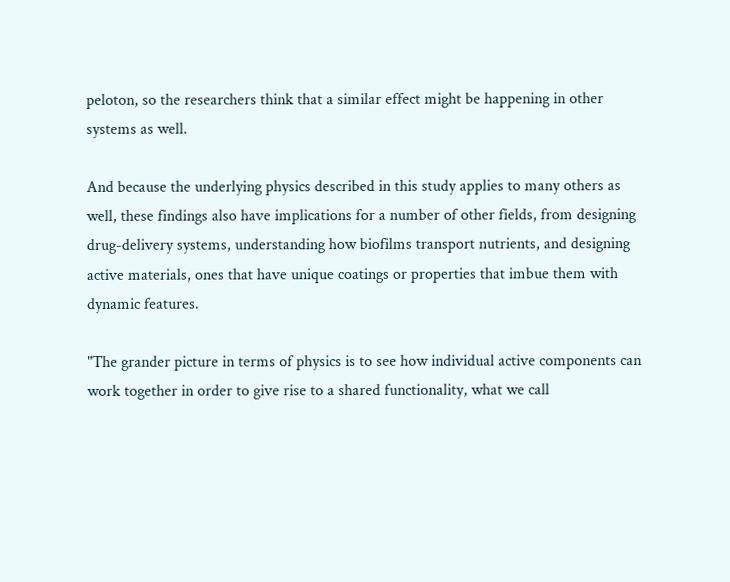peloton, so the researchers think that a similar effect might be happening in other systems as well.

And because the underlying physics described in this study applies to many others as well, these findings also have implications for a number of other fields, from designing drug-delivery systems, understanding how biofilms transport nutrients, and designing active materials, ones that have unique coatings or properties that imbue them with dynamic features.

"The grander picture in terms of physics is to see how individual active components can work together in order to give rise to a shared functionality, what we call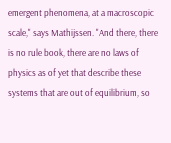emergent phenomena, at a macroscopic scale," says Mathijssen. "And there, there is no rule book, there are no laws of physics as of yet that describe these systems that are out of equilibrium, so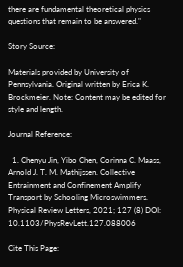there are fundamental theoretical physics questions that remain to be answered."

Story Source:

Materials provided by University of Pennsylvania. Original written by Erica K. Brockmeier. Note: Content may be edited for style and length.

Journal Reference:

  1. Chenyu Jin, Yibo Chen, Corinna C. Maass, Arnold J. T. M. Mathijssen. Collective Entrainment and Confinement Amplify Transport by Schooling Microswimmers. Physical Review Letters, 2021; 127 (8) DOI: 10.1103/PhysRevLett.127.088006

Cite This Page: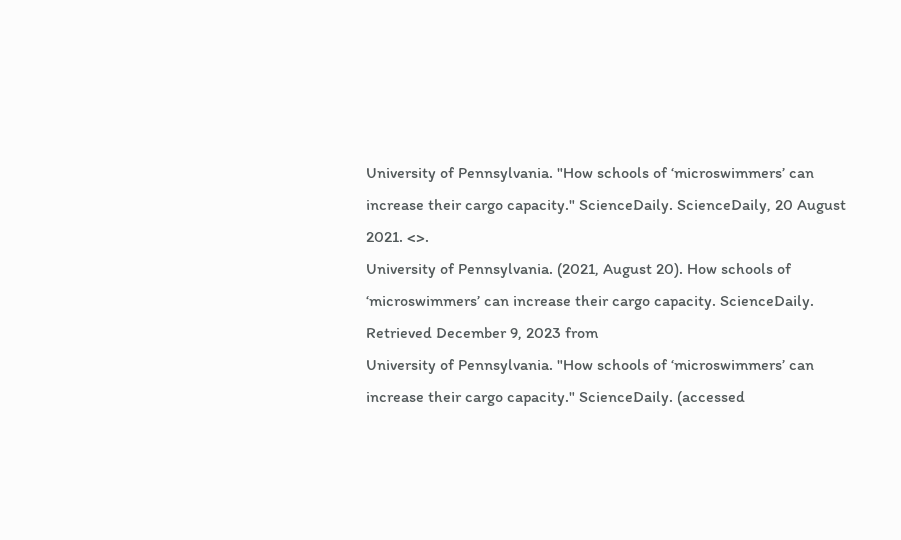University of Pennsylvania. "How schools of ‘microswimmers’ can increase their cargo capacity." ScienceDaily. ScienceDaily, 20 August 2021. <>.
University of Pennsylvania. (2021, August 20). How schools of ‘microswimmers’ can increase their cargo capacity. ScienceDaily. Retrieved December 9, 2023 from
University of Pennsylvania. "How schools of ‘microswimmers’ can increase their cargo capacity." ScienceDaily. (accessed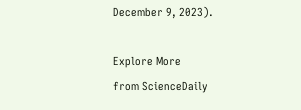December 9, 2023).

Explore More
from ScienceDaily